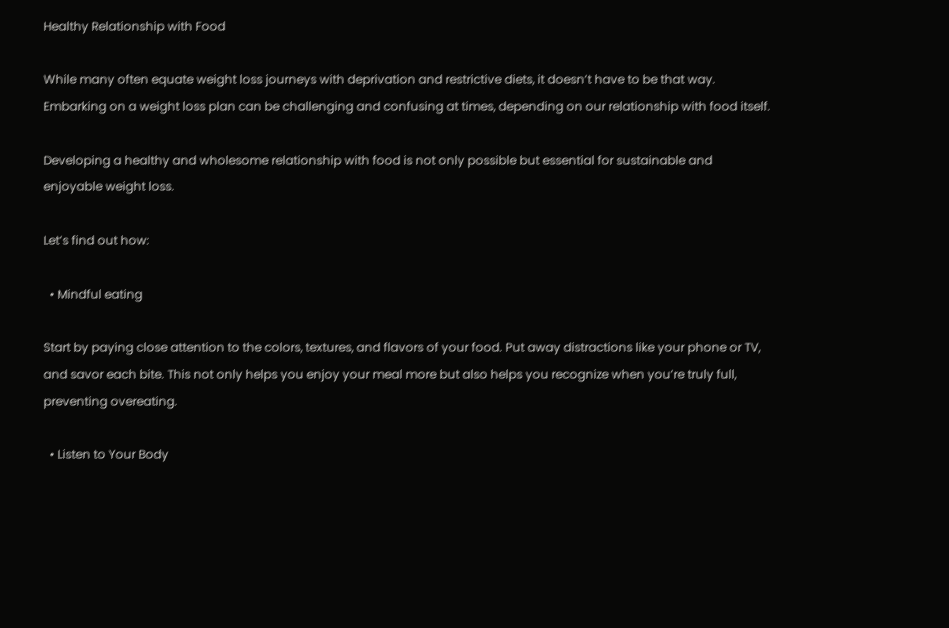Healthy Relationship with Food

While many often equate weight loss journeys with deprivation and restrictive diets, it doesn’t have to be that way. Embarking on a weight loss plan can be challenging and confusing at times, depending on our relationship with food itself.

Developing a healthy and wholesome relationship with food is not only possible but essential for sustainable and enjoyable weight loss.

Let’s find out how:

  • Mindful eating

Start by paying close attention to the colors, textures, and flavors of your food. Put away distractions like your phone or TV, and savor each bite. This not only helps you enjoy your meal more but also helps you recognize when you’re truly full, preventing overeating.

  • Listen to Your Body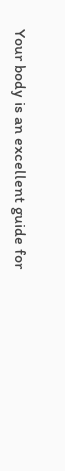Your body is an excellent guide for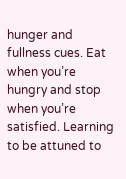hunger and fullness cues. Eat when you’re hungry and stop when you’re satisfied. Learning to be attuned to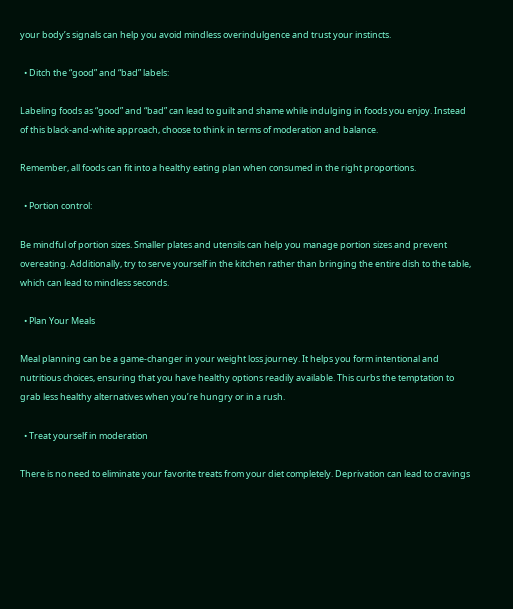your body’s signals can help you avoid mindless overindulgence and trust your instincts.

  • Ditch the “good” and “bad” labels:

Labeling foods as “good” and “bad” can lead to guilt and shame while indulging in foods you enjoy. Instead of this black-and-white approach, choose to think in terms of moderation and balance.

Remember, all foods can fit into a healthy eating plan when consumed in the right proportions.

  • Portion control:

Be mindful of portion sizes. Smaller plates and utensils can help you manage portion sizes and prevent overeating. Additionally, try to serve yourself in the kitchen rather than bringing the entire dish to the table, which can lead to mindless seconds.

  • Plan Your Meals

Meal planning can be a game-changer in your weight loss journey. It helps you form intentional and nutritious choices, ensuring that you have healthy options readily available. This curbs the temptation to grab less healthy alternatives when you’re hungry or in a rush.

  • Treat yourself in moderation

There is no need to eliminate your favorite treats from your diet completely. Deprivation can lead to cravings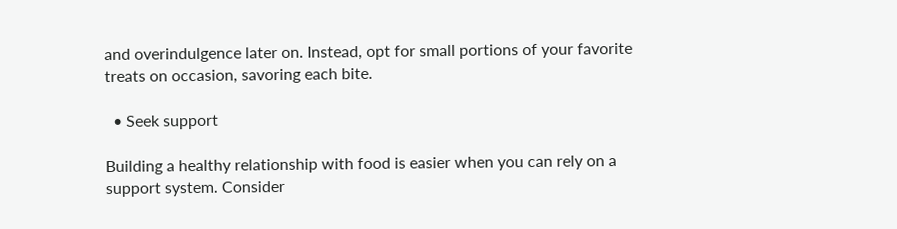and overindulgence later on. Instead, opt for small portions of your favorite treats on occasion, savoring each bite.

  • Seek support

Building a healthy relationship with food is easier when you can rely on a support system. Consider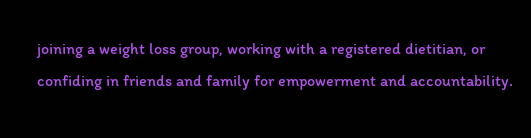joining a weight loss group, working with a registered dietitian, or confiding in friends and family for empowerment and accountability.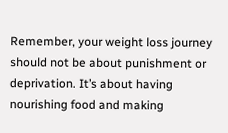Remember, your weight loss journey should not be about punishment or deprivation. It’s about having nourishing food and making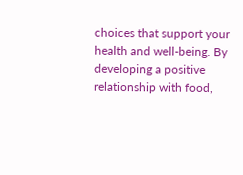choices that support your health and well-being. By developing a positive relationship with food,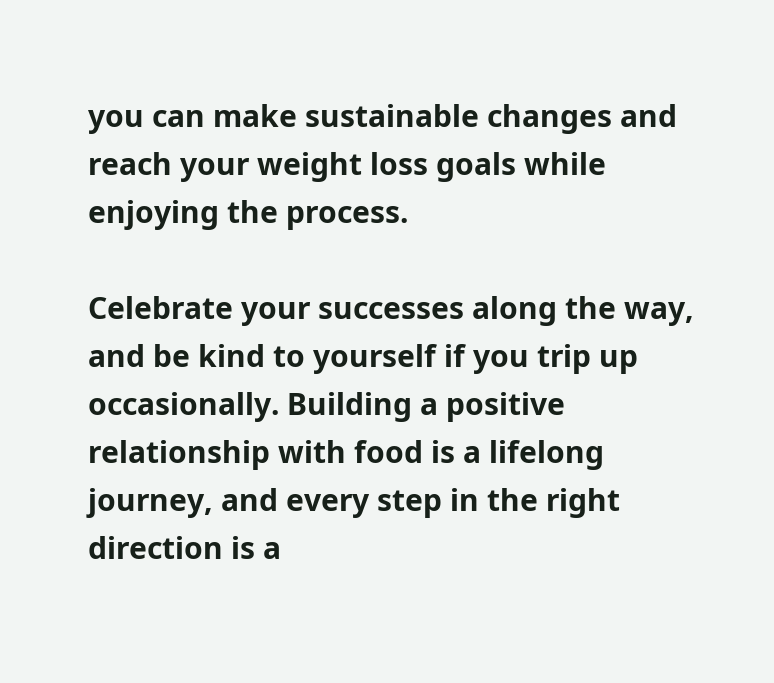you can make sustainable changes and reach your weight loss goals while enjoying the process.

Celebrate your successes along the way, and be kind to yourself if you trip up occasionally. Building a positive relationship with food is a lifelong journey, and every step in the right direction is a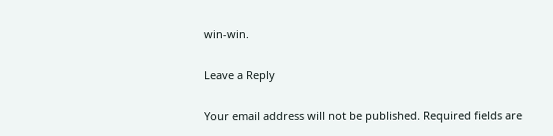win-win.

Leave a Reply

Your email address will not be published. Required fields are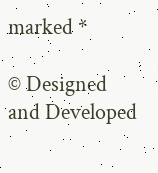marked *

© Designed and Developed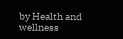by Health and wellness